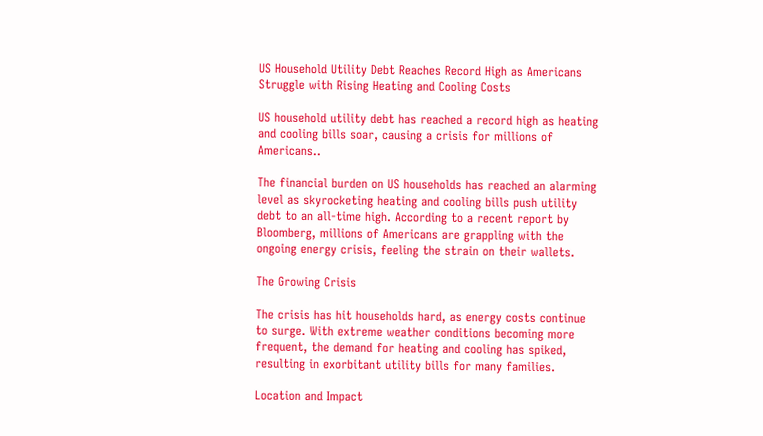US Household Utility Debt Reaches Record High as Americans Struggle with Rising Heating and Cooling Costs

US household utility debt has reached a record high as heating and cooling bills soar, causing a crisis for millions of Americans..

The financial burden on US households has reached an alarming level as skyrocketing heating and cooling bills push utility debt to an all-time high. According to a recent report by Bloomberg, millions of Americans are grappling with the ongoing energy crisis, feeling the strain on their wallets.

The Growing Crisis

The crisis has hit households hard, as energy costs continue to surge. With extreme weather conditions becoming more frequent, the demand for heating and cooling has spiked, resulting in exorbitant utility bills for many families.

Location and Impact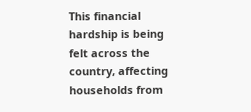This financial hardship is being felt across the country, affecting households from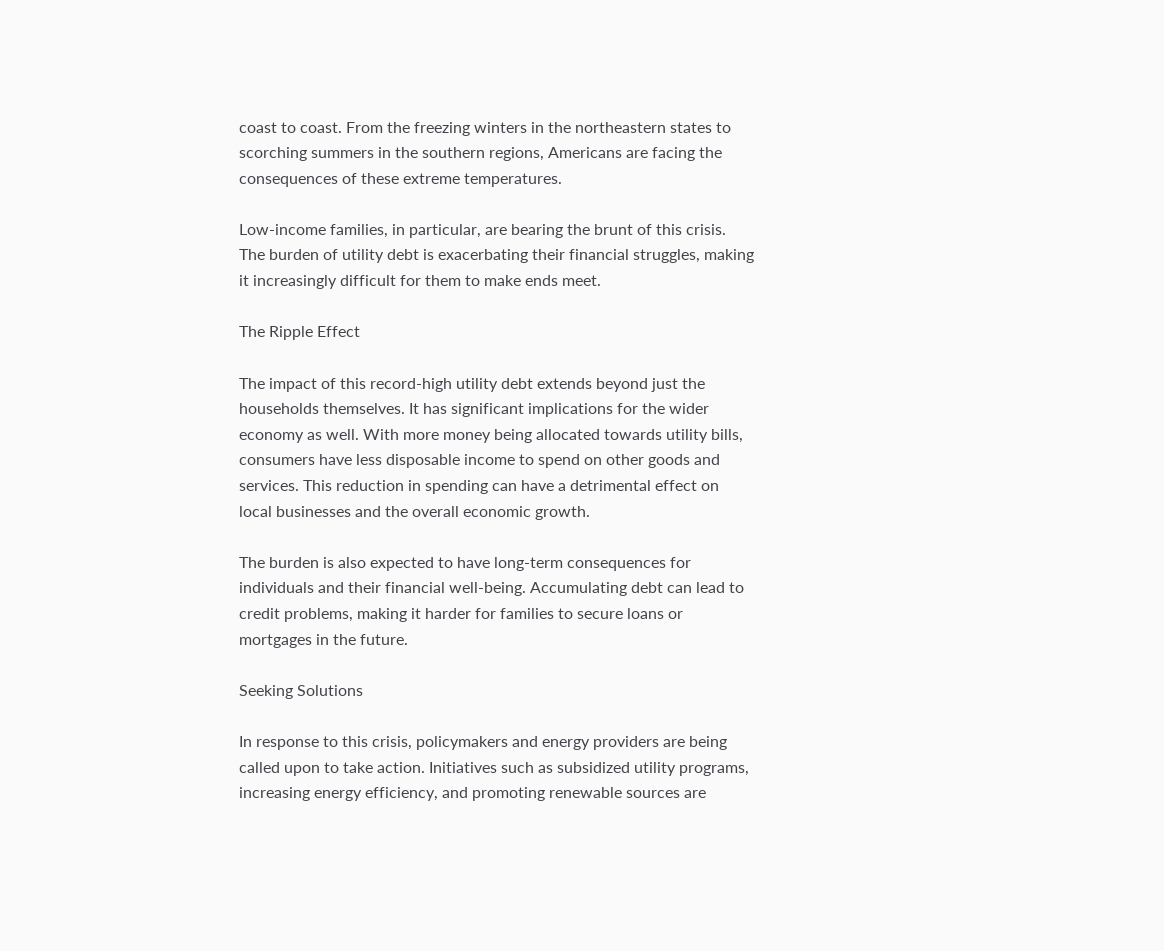coast to coast. From the freezing winters in the northeastern states to scorching summers in the southern regions, Americans are facing the consequences of these extreme temperatures.

Low-income families, in particular, are bearing the brunt of this crisis. The burden of utility debt is exacerbating their financial struggles, making it increasingly difficult for them to make ends meet.

The Ripple Effect

The impact of this record-high utility debt extends beyond just the households themselves. It has significant implications for the wider economy as well. With more money being allocated towards utility bills, consumers have less disposable income to spend on other goods and services. This reduction in spending can have a detrimental effect on local businesses and the overall economic growth.

The burden is also expected to have long-term consequences for individuals and their financial well-being. Accumulating debt can lead to credit problems, making it harder for families to secure loans or mortgages in the future.

Seeking Solutions

In response to this crisis, policymakers and energy providers are being called upon to take action. Initiatives such as subsidized utility programs, increasing energy efficiency, and promoting renewable sources are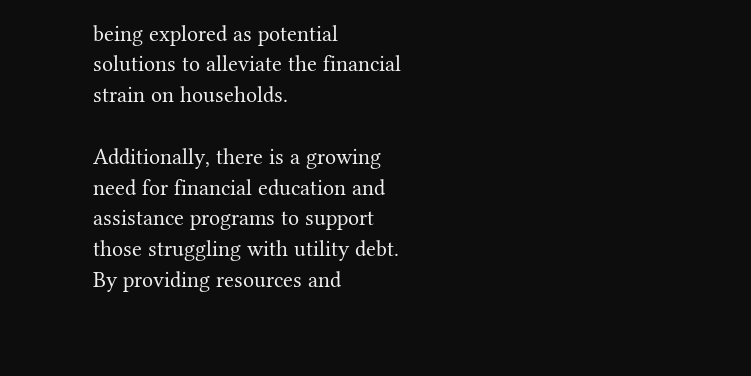being explored as potential solutions to alleviate the financial strain on households.

Additionally, there is a growing need for financial education and assistance programs to support those struggling with utility debt. By providing resources and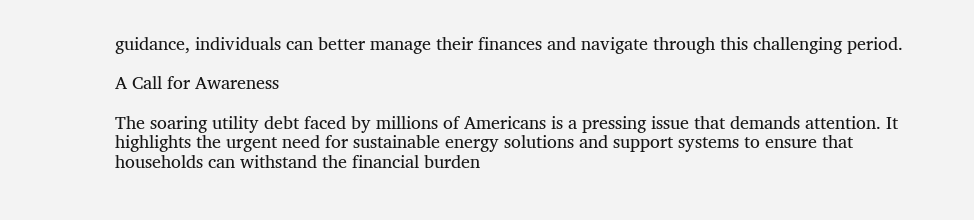guidance, individuals can better manage their finances and navigate through this challenging period.

A Call for Awareness

The soaring utility debt faced by millions of Americans is a pressing issue that demands attention. It highlights the urgent need for sustainable energy solutions and support systems to ensure that households can withstand the financial burden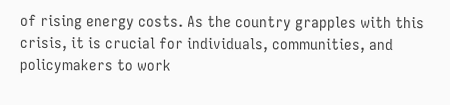of rising energy costs. As the country grapples with this crisis, it is crucial for individuals, communities, and policymakers to work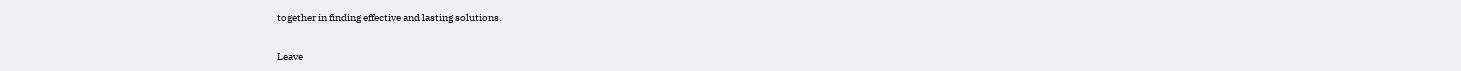together in finding effective and lasting solutions.


Leave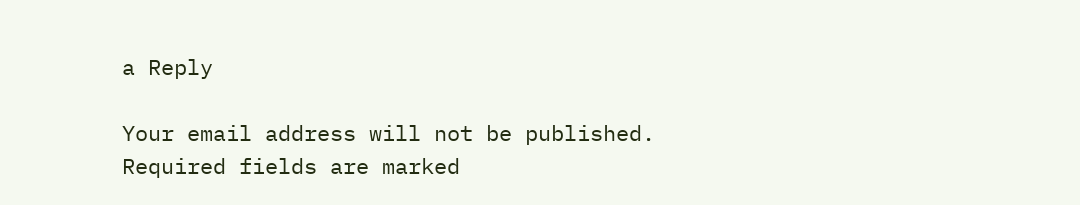a Reply

Your email address will not be published. Required fields are marked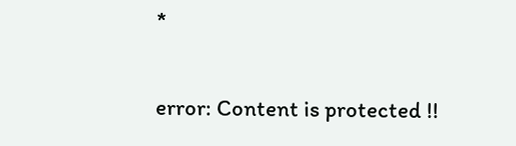*

error: Content is protected !!